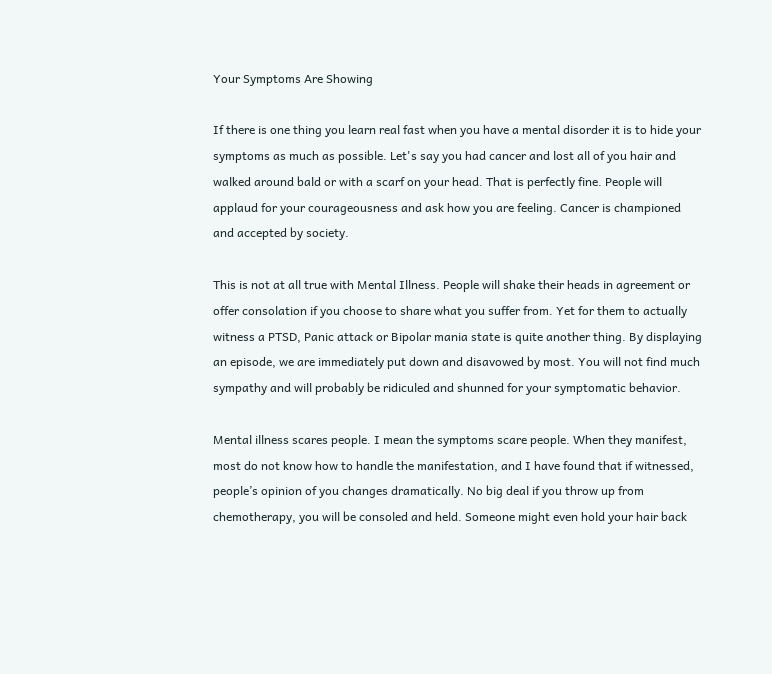Your Symptoms Are Showing

If there is one thing you learn real fast when you have a mental disorder it is to hide your symptoms as much as possible. Let's say you had cancer and lost all of you hair and walked around bald or with a scarf on your head. That is perfectly fine. People will applaud for your courageousness and ask how you are feeling. Cancer is championed and accepted by society.

This is not at all true with Mental Illness. People will shake their heads in agreement or offer consolation if you choose to share what you suffer from. Yet for them to actually witness a PTSD, Panic attack or Bipolar mania state is quite another thing. By displaying an episode, we are immediately put down and disavowed by most. You will not find much sympathy and will probably be ridiculed and shunned for your symptomatic behavior.

Mental illness scares people. I mean the symptoms scare people. When they manifest, most do not know how to handle the manifestation, and I have found that if witnessed, people’s opinion of you changes dramatically. No big deal if you throw up from chemotherapy, you will be consoled and held. Someone might even hold your hair back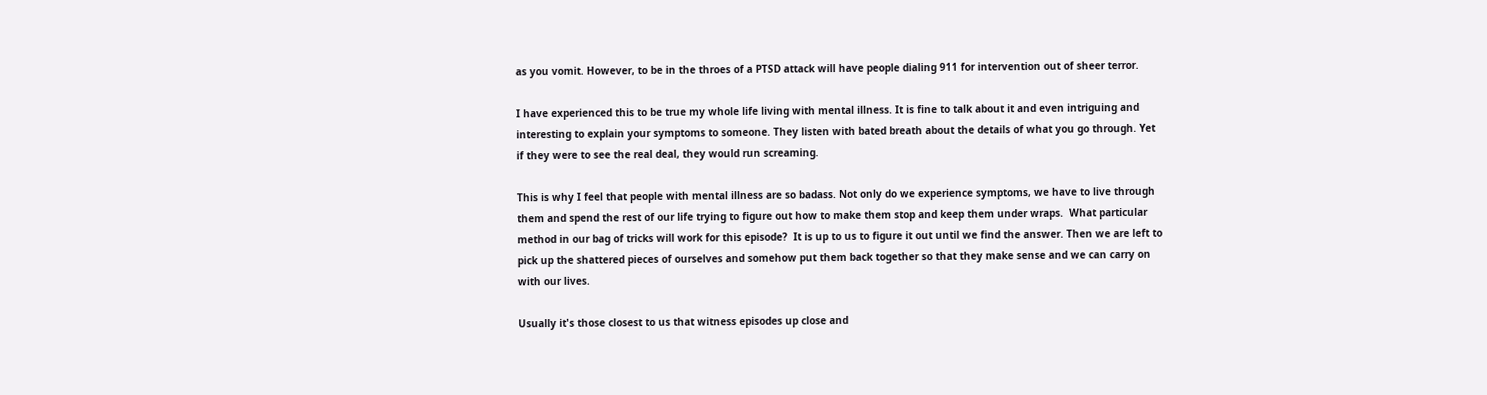as you vomit. However, to be in the throes of a PTSD attack will have people dialing 911 for intervention out of sheer terror.

I have experienced this to be true my whole life living with mental illness. It is fine to talk about it and even intriguing and interesting to explain your symptoms to someone. They listen with bated breath about the details of what you go through. Yet if they were to see the real deal, they would run screaming.

This is why I feel that people with mental illness are so badass. Not only do we experience symptoms, we have to live through them and spend the rest of our life trying to figure out how to make them stop and keep them under wraps.  What particular method in our bag of tricks will work for this episode?  It is up to us to figure it out until we find the answer. Then we are left to pick up the shattered pieces of ourselves and somehow put them back together so that they make sense and we can carry on with our lives.

Usually it's those closest to us that witness episodes up close and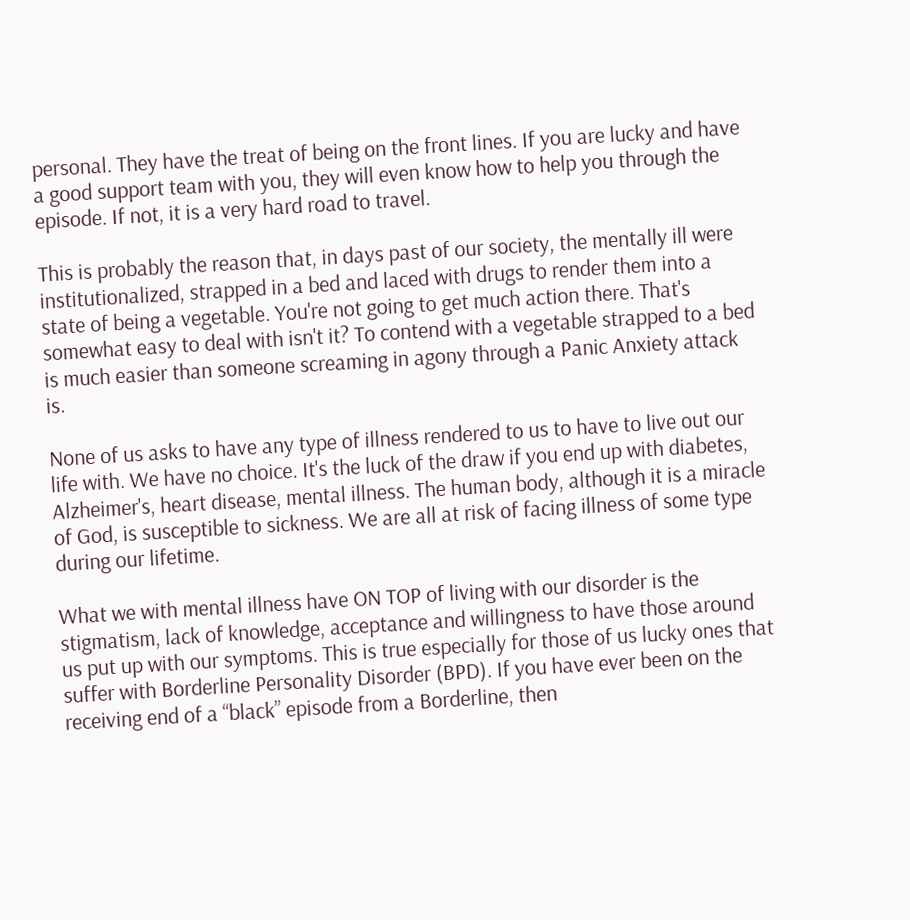personal. They have the treat of being on the front lines. If you are lucky and have a good support team with you, they will even know how to help you through the episode. If not, it is a very hard road to travel.

This is probably the reason that, in days past of our society, the mentally ill were institutionalized, strapped in a bed and laced with drugs to render them into a state of being a vegetable. You're not going to get much action there. That's somewhat easy to deal with isn't it? To contend with a vegetable strapped to a bed is much easier than someone screaming in agony through a Panic Anxiety attack is.

None of us asks to have any type of illness rendered to us to have to live out our life with. We have no choice. It's the luck of the draw if you end up with diabetes, Alzheimer's, heart disease, mental illness. The human body, although it is a miracle of God, is susceptible to sickness. We are all at risk of facing illness of some type during our lifetime.

What we with mental illness have ON TOP of living with our disorder is the stigmatism, lack of knowledge, acceptance and willingness to have those around us put up with our symptoms. This is true especially for those of us lucky ones that suffer with Borderline Personality Disorder (BPD). If you have ever been on the receiving end of a “black” episode from a Borderline, then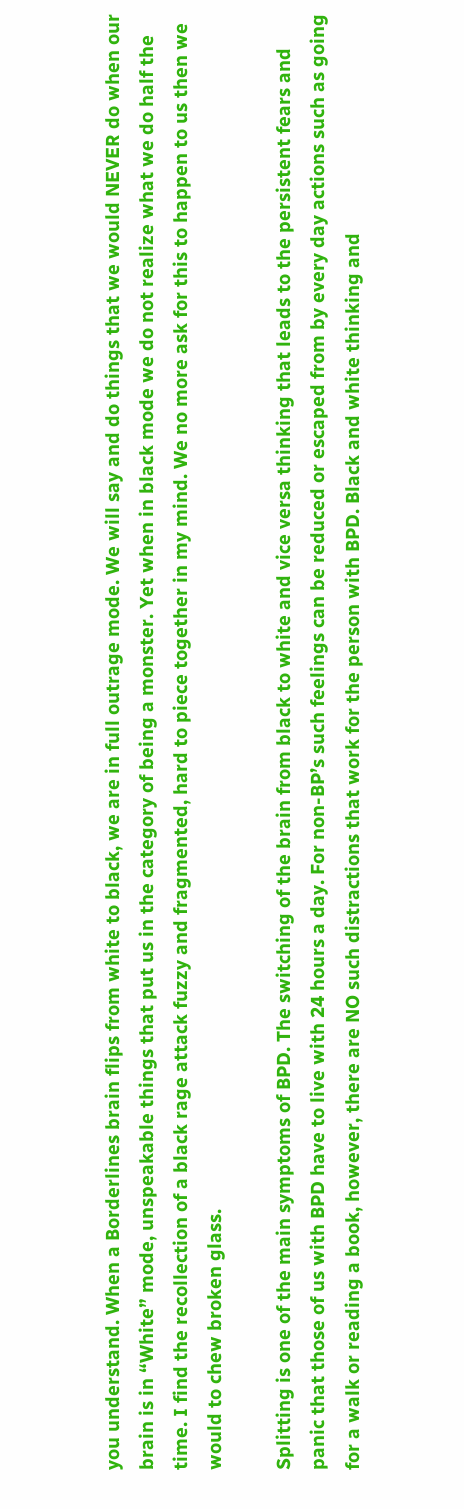you understand. When a Borderlines brain flips from white to black, we are in full outrage mode. We will say and do things that we would NEVER do when our brain is in “White” mode, unspeakable things that put us in the category of being a monster. Yet when in black mode we do not realize what we do half the time. I find the recollection of a black rage attack fuzzy and fragmented, hard to piece together in my mind. We no more ask for this to happen to us then we would to chew broken glass.

Splitting is one of the main symptoms of BPD. The switching of the brain from black to white and vice versa thinking that leads to the persistent fears and panic that those of us with BPD have to live with 24 hours a day. For non-BP’s such feelings can be reduced or escaped from by every day actions such as going for a walk or reading a book, however, there are NO such distractions that work for the person with BPD. Black and white thinking and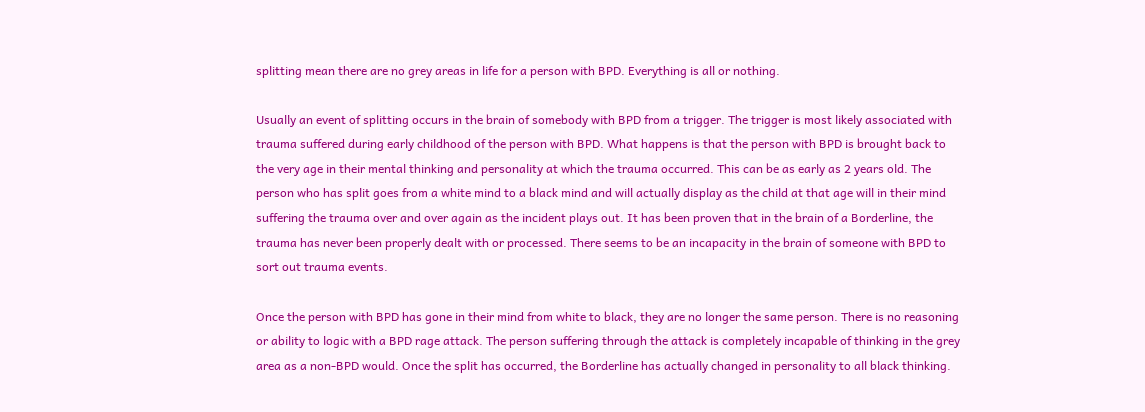splitting mean there are no grey areas in life for a person with BPD. Everything is all or nothing.

Usually an event of splitting occurs in the brain of somebody with BPD from a trigger. The trigger is most likely associated with trauma suffered during early childhood of the person with BPD. What happens is that the person with BPD is brought back to the very age in their mental thinking and personality at which the trauma occurred. This can be as early as 2 years old. The person who has split goes from a white mind to a black mind and will actually display as the child at that age will in their mind suffering the trauma over and over again as the incident plays out. It has been proven that in the brain of a Borderline, the trauma has never been properly dealt with or processed. There seems to be an incapacity in the brain of someone with BPD to sort out trauma events.

Once the person with BPD has gone in their mind from white to black, they are no longer the same person. There is no reasoning or ability to logic with a BPD rage attack. The person suffering through the attack is completely incapable of thinking in the grey area as a non-BPD would. Once the split has occurred, the Borderline has actually changed in personality to all black thinking.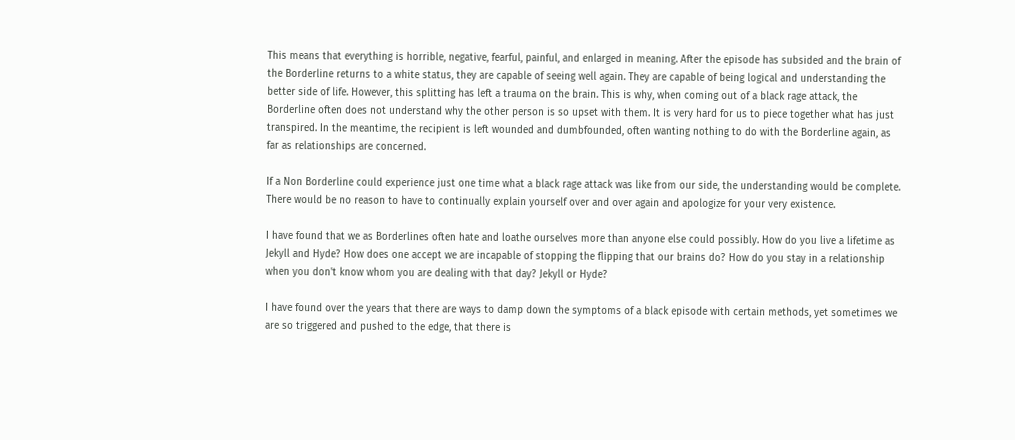This means that everything is horrible, negative, fearful, painful, and enlarged in meaning. After the episode has subsided and the brain of the Borderline returns to a white status, they are capable of seeing well again. They are capable of being logical and understanding the better side of life. However, this splitting has left a trauma on the brain. This is why, when coming out of a black rage attack, the Borderline often does not understand why the other person is so upset with them. It is very hard for us to piece together what has just transpired. In the meantime, the recipient is left wounded and dumbfounded, often wanting nothing to do with the Borderline again, as far as relationships are concerned.

If a Non Borderline could experience just one time what a black rage attack was like from our side, the understanding would be complete. There would be no reason to have to continually explain yourself over and over again and apologize for your very existence.

I have found that we as Borderlines often hate and loathe ourselves more than anyone else could possibly. How do you live a lifetime as Jekyll and Hyde? How does one accept we are incapable of stopping the flipping that our brains do? How do you stay in a relationship when you don't know whom you are dealing with that day? Jekyll or Hyde?

I have found over the years that there are ways to damp down the symptoms of a black episode with certain methods, yet sometimes we are so triggered and pushed to the edge, that there is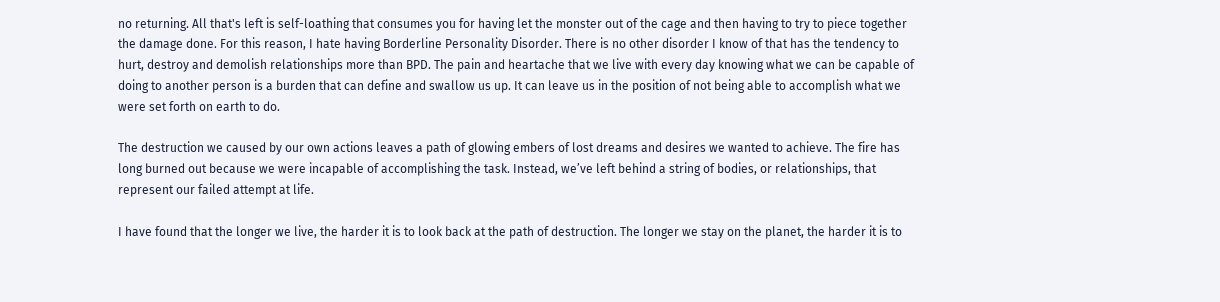no returning. All that's left is self-loathing that consumes you for having let the monster out of the cage and then having to try to piece together the damage done. For this reason, I hate having Borderline Personality Disorder. There is no other disorder I know of that has the tendency to hurt, destroy and demolish relationships more than BPD. The pain and heartache that we live with every day knowing what we can be capable of doing to another person is a burden that can define and swallow us up. It can leave us in the position of not being able to accomplish what we were set forth on earth to do.

The destruction we caused by our own actions leaves a path of glowing embers of lost dreams and desires we wanted to achieve. The fire has long burned out because we were incapable of accomplishing the task. Instead, we’ve left behind a string of bodies, or relationships, that represent our failed attempt at life.

I have found that the longer we live, the harder it is to look back at the path of destruction. The longer we stay on the planet, the harder it is to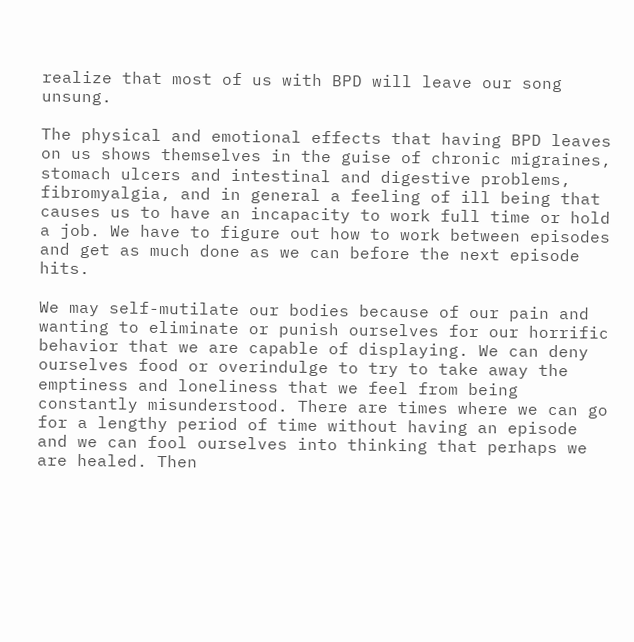realize that most of us with BPD will leave our song unsung.

The physical and emotional effects that having BPD leaves on us shows themselves in the guise of chronic migraines, stomach ulcers and intestinal and digestive problems, fibromyalgia, and in general a feeling of ill being that causes us to have an incapacity to work full time or hold a job. We have to figure out how to work between episodes and get as much done as we can before the next episode hits.

We may self-mutilate our bodies because of our pain and wanting to eliminate or punish ourselves for our horrific behavior that we are capable of displaying. We can deny ourselves food or overindulge to try to take away the emptiness and loneliness that we feel from being constantly misunderstood. There are times where we can go for a lengthy period of time without having an episode and we can fool ourselves into thinking that perhaps we are healed. Then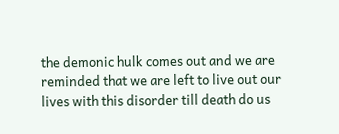the demonic hulk comes out and we are reminded that we are left to live out our lives with this disorder till death do us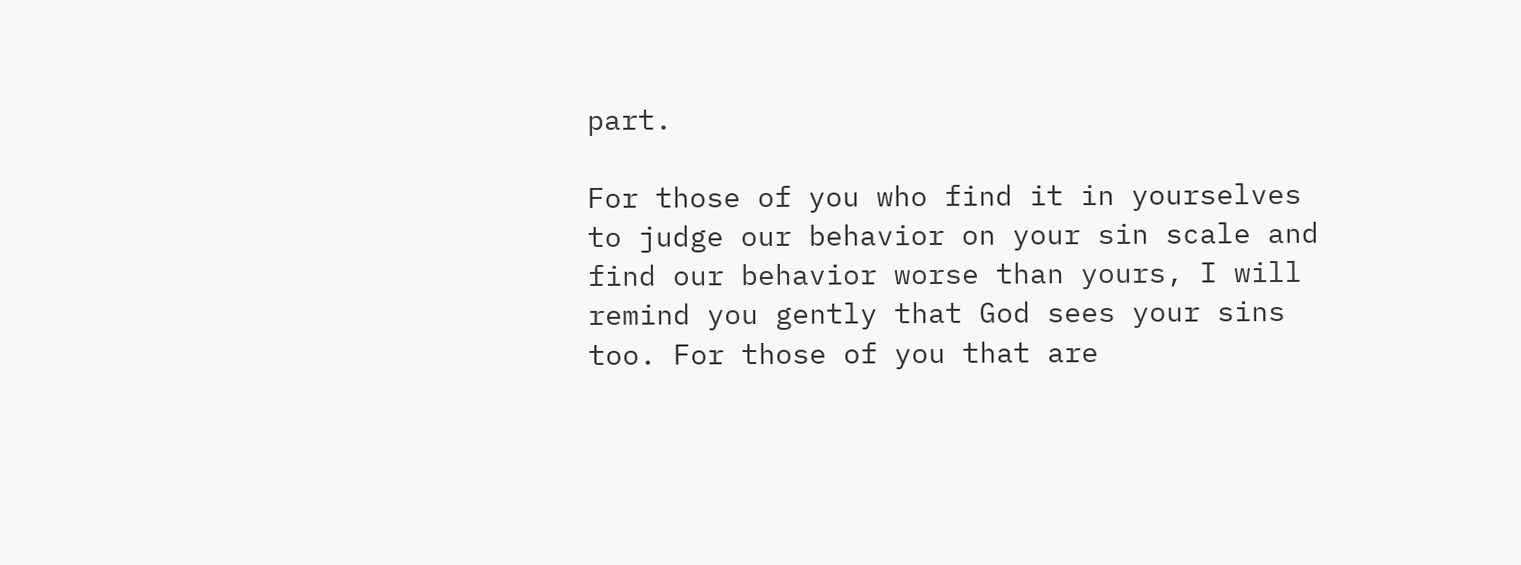part.

For those of you who find it in yourselves to judge our behavior on your sin scale and find our behavior worse than yours, I will remind you gently that God sees your sins too. For those of you that are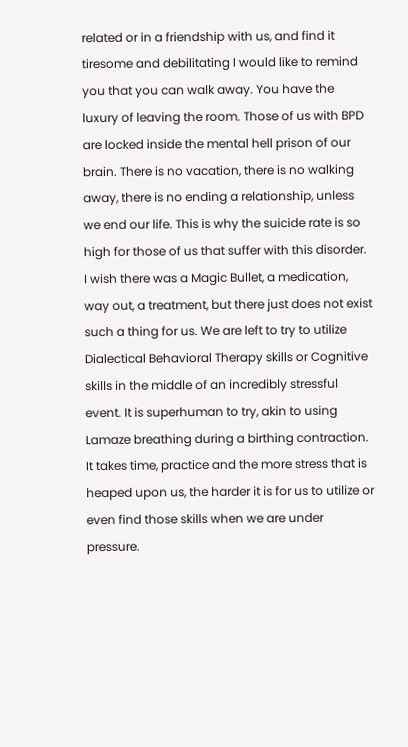related or in a friendship with us, and find it tiresome and debilitating I would like to remind you that you can walk away. You have the luxury of leaving the room. Those of us with BPD are locked inside the mental hell prison of our brain. There is no vacation, there is no walking away, there is no ending a relationship, unless we end our life. This is why the suicide rate is so high for those of us that suffer with this disorder. I wish there was a Magic Bullet, a medication, way out, a treatment, but there just does not exist such a thing for us. We are left to try to utilize Dialectical Behavioral Therapy skills or Cognitive skills in the middle of an incredibly stressful event. It is superhuman to try, akin to using Lamaze breathing during a birthing contraction. It takes time, practice and the more stress that is heaped upon us, the harder it is for us to utilize or even find those skills when we are under pressure.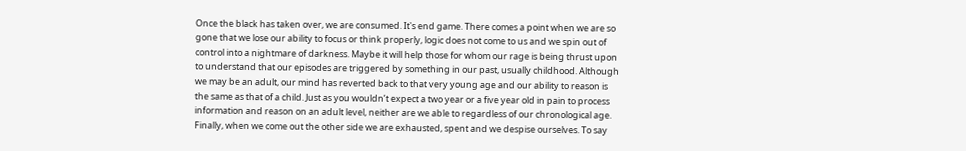Once the black has taken over, we are consumed. It's end game. There comes a point when we are so gone that we lose our ability to focus or think properly, logic does not come to us and we spin out of control into a nightmare of darkness. Maybe it will help those for whom our rage is being thrust upon to understand that our episodes are triggered by something in our past, usually childhood. Although we may be an adult, our mind has reverted back to that very young age and our ability to reason is the same as that of a child. Just as you wouldn’t expect a two year or a five year old in pain to process information and reason on an adult level, neither are we able to regardless of our chronological age. Finally, when we come out the other side we are exhausted, spent and we despise ourselves. To say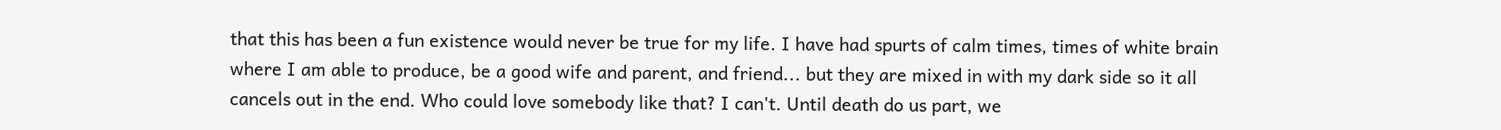that this has been a fun existence would never be true for my life. I have had spurts of calm times, times of white brain where I am able to produce, be a good wife and parent, and friend... but they are mixed in with my dark side so it all cancels out in the end. Who could love somebody like that? I can't. Until death do us part, we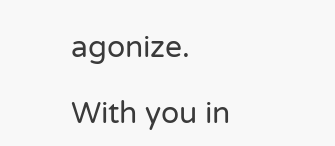agonize.

With you in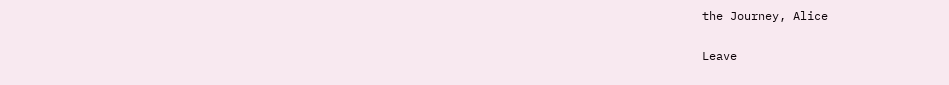the Journey, Alice

Leave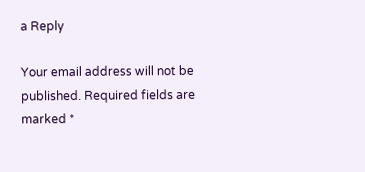a Reply

Your email address will not be published. Required fields are marked *